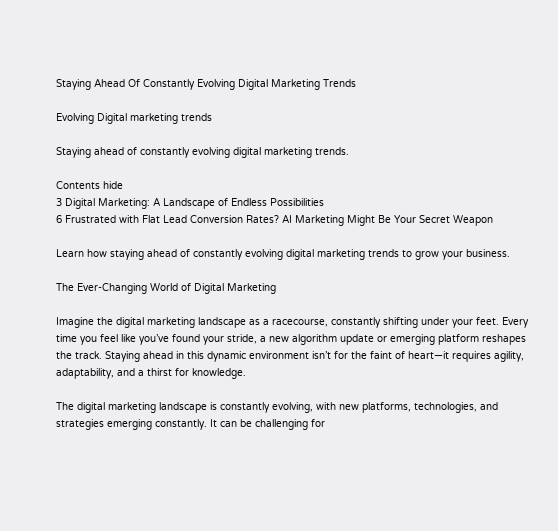Staying Ahead Of Constantly Evolving Digital Marketing Trends

Evolving Digital marketing trends

Staying ahead of constantly evolving digital marketing trends.

Contents hide
3 Digital Marketing: A Landscape of Endless Possibilities
6 Frustrated with Flat Lead Conversion Rates? AI Marketing Might Be Your Secret Weapon

Learn how staying ahead of constantly evolving digital marketing trends to grow your business.

The Ever-Changing World of Digital Marketing

Imagine the digital marketing landscape as a racecourse, constantly shifting under your feet. Every time you feel like you’ve found your stride, a new algorithm update or emerging platform reshapes the track. Staying ahead in this dynamic environment isn’t for the faint of heart—it requires agility, adaptability, and a thirst for knowledge.

The digital marketing landscape is constantly evolving, with new platforms, technologies, and strategies emerging constantly. It can be challenging for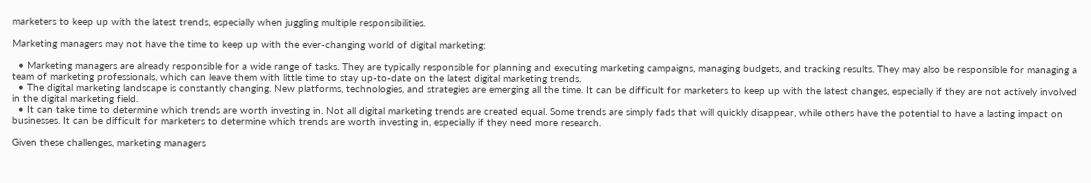marketers to keep up with the latest trends, especially when juggling multiple responsibilities.

Marketing managers may not have the time to keep up with the ever-changing world of digital marketing:

  • Marketing managers are already responsible for a wide range of tasks. They are typically responsible for planning and executing marketing campaigns, managing budgets, and tracking results. They may also be responsible for managing a team of marketing professionals, which can leave them with little time to stay up-to-date on the latest digital marketing trends.
  • The digital marketing landscape is constantly changing. New platforms, technologies, and strategies are emerging all the time. It can be difficult for marketers to keep up with the latest changes, especially if they are not actively involved in the digital marketing field.
  • It can take time to determine which trends are worth investing in. Not all digital marketing trends are created equal. Some trends are simply fads that will quickly disappear, while others have the potential to have a lasting impact on businesses. It can be difficult for marketers to determine which trends are worth investing in, especially if they need more research.

Given these challenges, marketing managers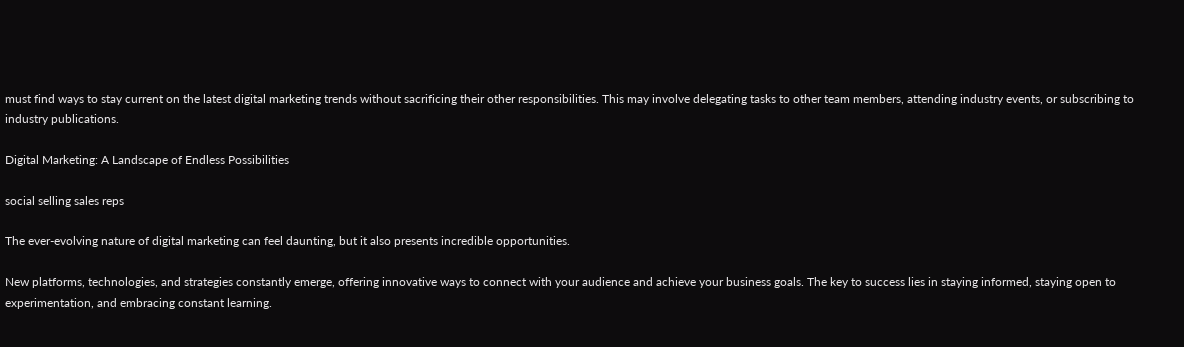must find ways to stay current on the latest digital marketing trends without sacrificing their other responsibilities. This may involve delegating tasks to other team members, attending industry events, or subscribing to industry publications.

Digital Marketing: A Landscape of Endless Possibilities

social selling sales reps

The ever-evolving nature of digital marketing can feel daunting, but it also presents incredible opportunities.

New platforms, technologies, and strategies constantly emerge, offering innovative ways to connect with your audience and achieve your business goals. The key to success lies in staying informed, staying open to experimentation, and embracing constant learning.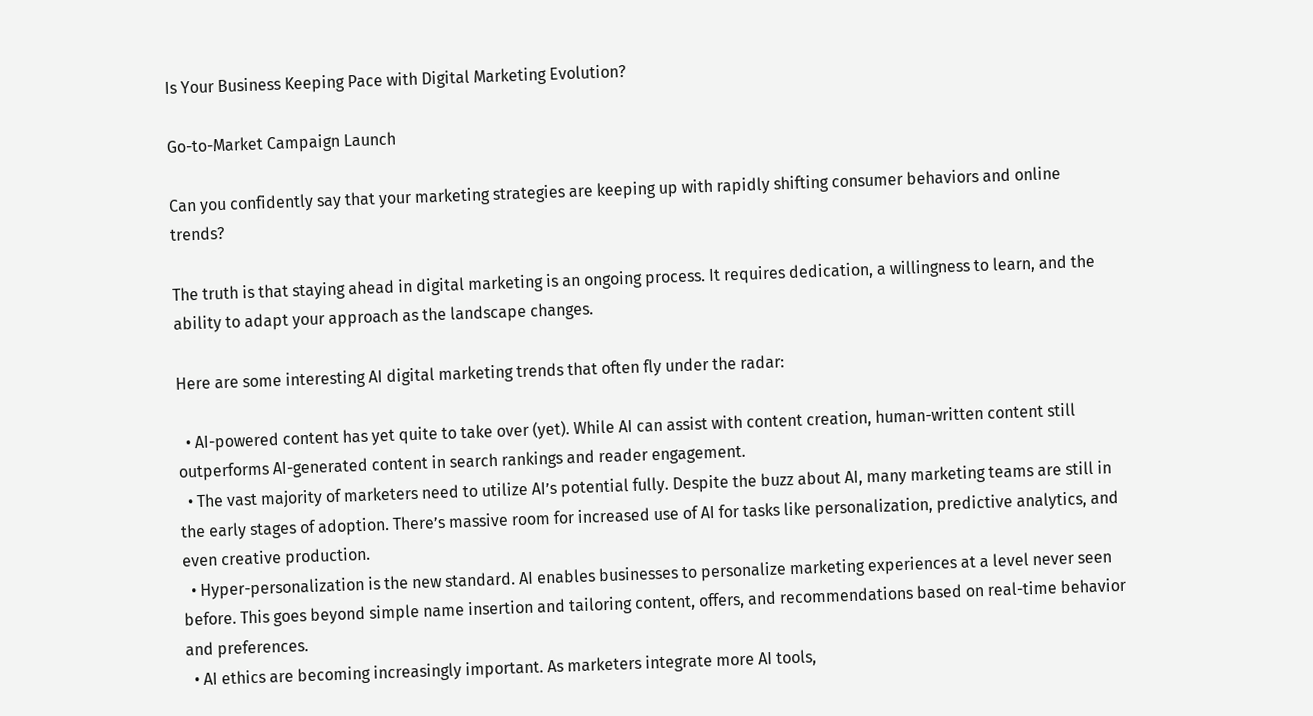Is Your Business Keeping Pace with Digital Marketing Evolution?

Go-to-Market Campaign Launch

Can you confidently say that your marketing strategies are keeping up with rapidly shifting consumer behaviors and online trends?

The truth is that staying ahead in digital marketing is an ongoing process. It requires dedication, a willingness to learn, and the ability to adapt your approach as the landscape changes.

Here are some interesting AI digital marketing trends that often fly under the radar:

  • AI-powered content has yet quite to take over (yet). While AI can assist with content creation, human-written content still outperforms AI-generated content in search rankings and reader engagement.
  • The vast majority of marketers need to utilize AI’s potential fully. Despite the buzz about AI, many marketing teams are still in the early stages of adoption. There’s massive room for increased use of AI for tasks like personalization, predictive analytics, and even creative production.
  • Hyper-personalization is the new standard. AI enables businesses to personalize marketing experiences at a level never seen before. This goes beyond simple name insertion and tailoring content, offers, and recommendations based on real-time behavior and preferences.
  • AI ethics are becoming increasingly important. As marketers integrate more AI tools,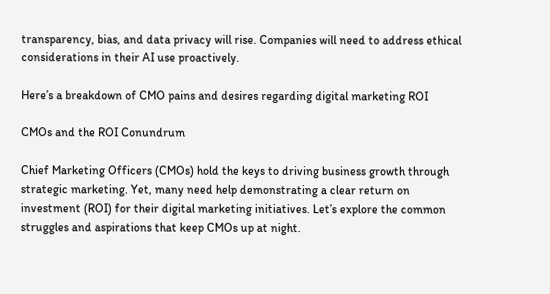transparency, bias, and data privacy will rise. Companies will need to address ethical considerations in their AI use proactively.

Here’s a breakdown of CMO pains and desires regarding digital marketing ROI

CMOs and the ROI Conundrum

Chief Marketing Officers (CMOs) hold the keys to driving business growth through strategic marketing. Yet, many need help demonstrating a clear return on investment (ROI) for their digital marketing initiatives. Let’s explore the common struggles and aspirations that keep CMOs up at night.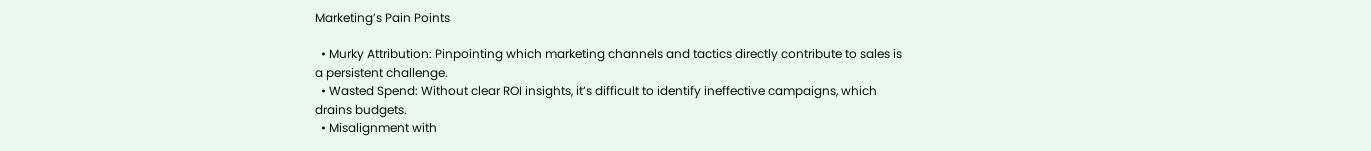Marketing’s Pain Points

  • Murky Attribution: Pinpointing which marketing channels and tactics directly contribute to sales is a persistent challenge.
  • Wasted Spend: Without clear ROI insights, it’s difficult to identify ineffective campaigns, which drains budgets.
  • Misalignment with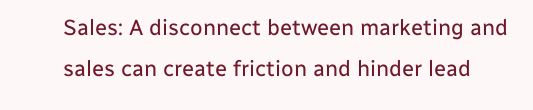Sales: A disconnect between marketing and sales can create friction and hinder lead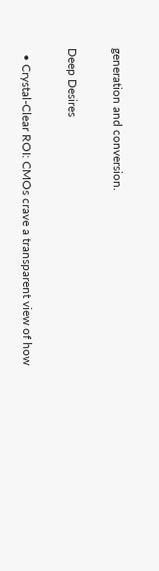generation and conversion.

Deep Desires

  • Crystal-Clear ROI: CMOs crave a transparent view of how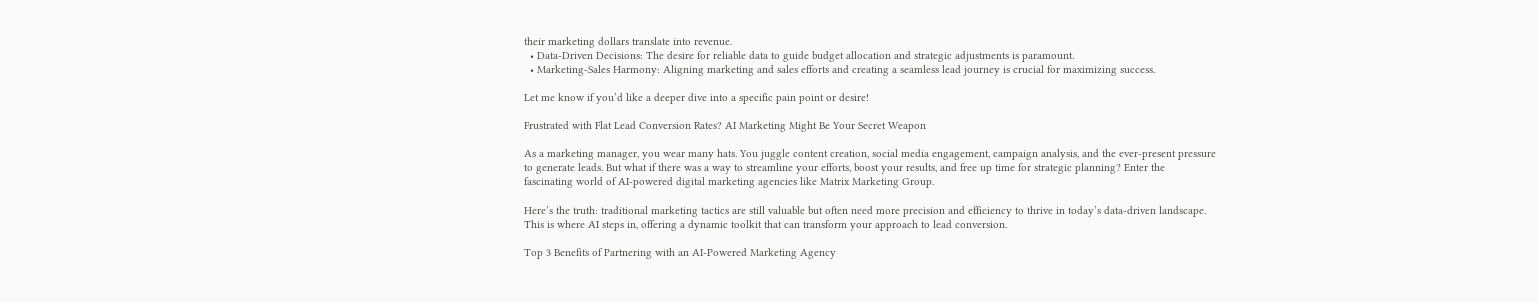their marketing dollars translate into revenue.
  • Data-Driven Decisions: The desire for reliable data to guide budget allocation and strategic adjustments is paramount.
  • Marketing-Sales Harmony: Aligning marketing and sales efforts and creating a seamless lead journey is crucial for maximizing success.

Let me know if you’d like a deeper dive into a specific pain point or desire!

Frustrated with Flat Lead Conversion Rates? AI Marketing Might Be Your Secret Weapon

As a marketing manager, you wear many hats. You juggle content creation, social media engagement, campaign analysis, and the ever-present pressure to generate leads. But what if there was a way to streamline your efforts, boost your results, and free up time for strategic planning? Enter the fascinating world of AI-powered digital marketing agencies like Matrix Marketing Group.

Here’s the truth: traditional marketing tactics are still valuable but often need more precision and efficiency to thrive in today’s data-driven landscape. This is where AI steps in, offering a dynamic toolkit that can transform your approach to lead conversion.

Top 3 Benefits of Partnering with an AI-Powered Marketing Agency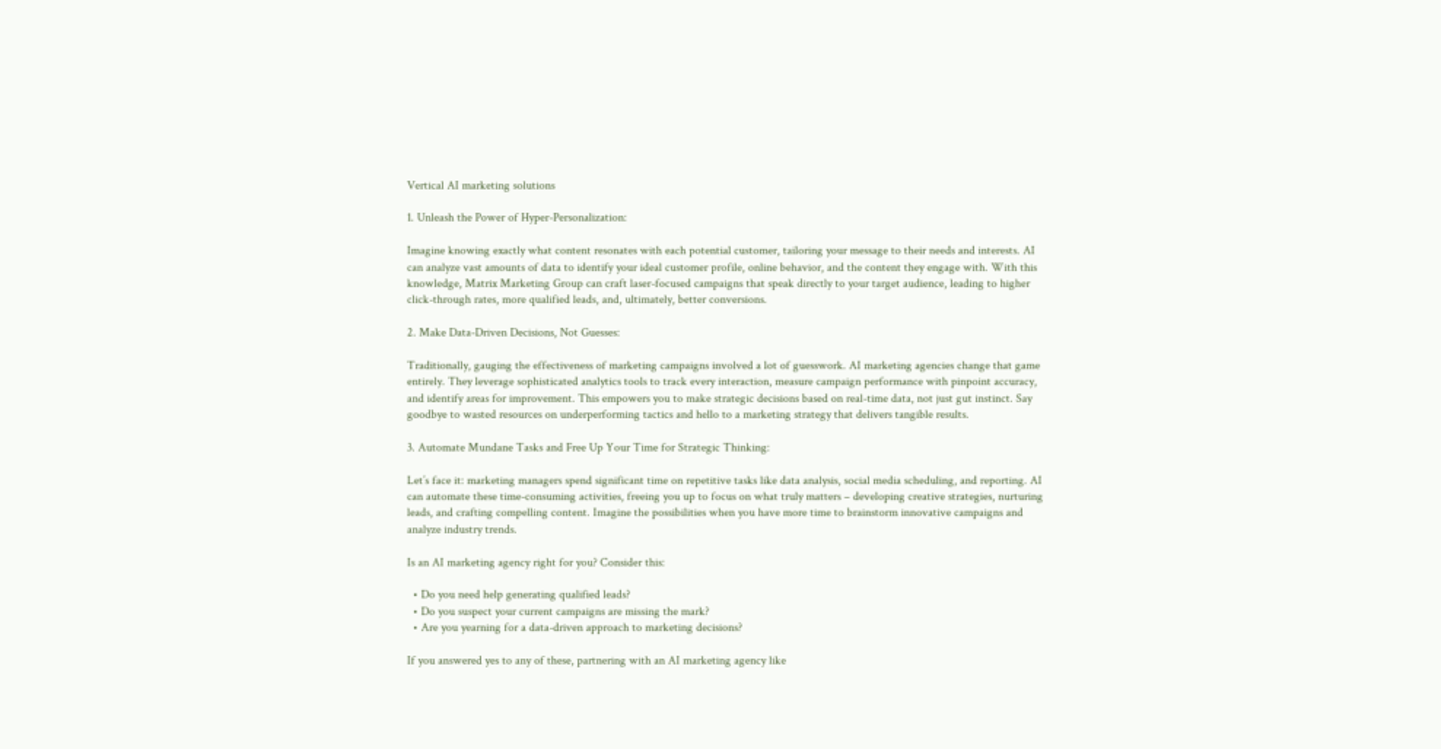Vertical AI marketing solutions

1. Unleash the Power of Hyper-Personalization:

Imagine knowing exactly what content resonates with each potential customer, tailoring your message to their needs and interests. AI can analyze vast amounts of data to identify your ideal customer profile, online behavior, and the content they engage with. With this knowledge, Matrix Marketing Group can craft laser-focused campaigns that speak directly to your target audience, leading to higher click-through rates, more qualified leads, and, ultimately, better conversions.

2. Make Data-Driven Decisions, Not Guesses:

Traditionally, gauging the effectiveness of marketing campaigns involved a lot of guesswork. AI marketing agencies change that game entirely. They leverage sophisticated analytics tools to track every interaction, measure campaign performance with pinpoint accuracy, and identify areas for improvement. This empowers you to make strategic decisions based on real-time data, not just gut instinct. Say goodbye to wasted resources on underperforming tactics and hello to a marketing strategy that delivers tangible results.

3. Automate Mundane Tasks and Free Up Your Time for Strategic Thinking:

Let’s face it: marketing managers spend significant time on repetitive tasks like data analysis, social media scheduling, and reporting. AI can automate these time-consuming activities, freeing you up to focus on what truly matters – developing creative strategies, nurturing leads, and crafting compelling content. Imagine the possibilities when you have more time to brainstorm innovative campaigns and analyze industry trends.

Is an AI marketing agency right for you? Consider this:

  • Do you need help generating qualified leads?
  • Do you suspect your current campaigns are missing the mark?
  • Are you yearning for a data-driven approach to marketing decisions?

If you answered yes to any of these, partnering with an AI marketing agency like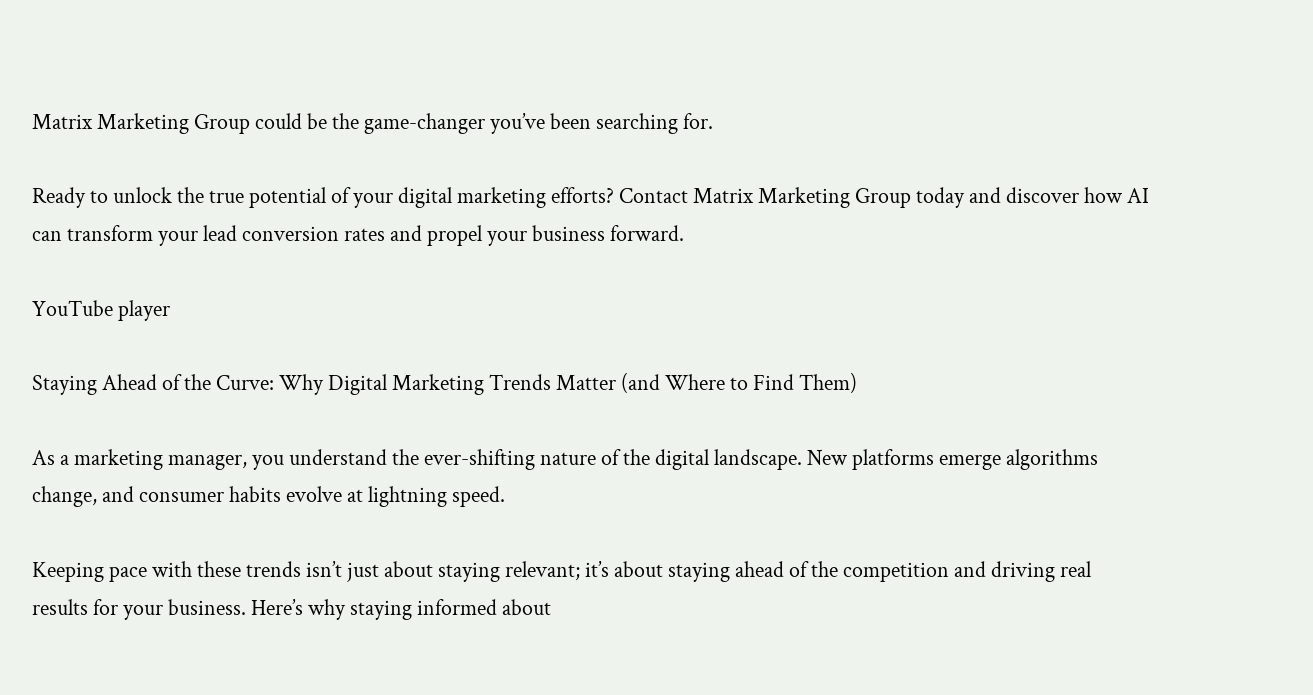Matrix Marketing Group could be the game-changer you’ve been searching for.

Ready to unlock the true potential of your digital marketing efforts? Contact Matrix Marketing Group today and discover how AI can transform your lead conversion rates and propel your business forward.

YouTube player

Staying Ahead of the Curve: Why Digital Marketing Trends Matter (and Where to Find Them)

As a marketing manager, you understand the ever-shifting nature of the digital landscape. New platforms emerge algorithms change, and consumer habits evolve at lightning speed.

Keeping pace with these trends isn’t just about staying relevant; it’s about staying ahead of the competition and driving real results for your business. Here’s why staying informed about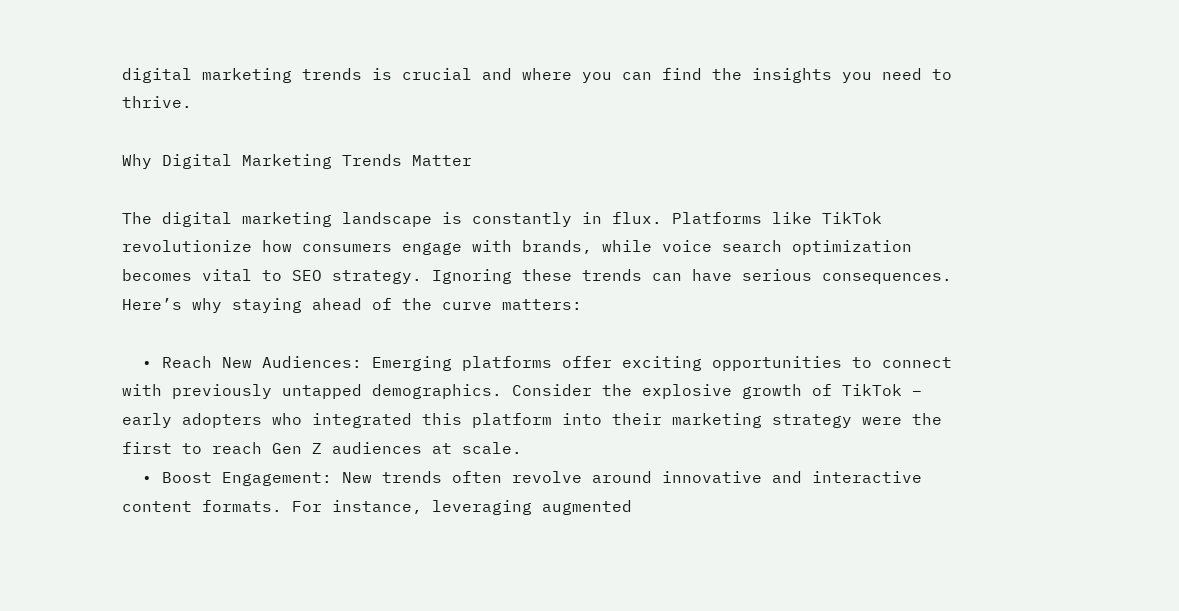digital marketing trends is crucial and where you can find the insights you need to thrive.

Why Digital Marketing Trends Matter

The digital marketing landscape is constantly in flux. Platforms like TikTok revolutionize how consumers engage with brands, while voice search optimization becomes vital to SEO strategy. Ignoring these trends can have serious consequences. Here’s why staying ahead of the curve matters:

  • Reach New Audiences: Emerging platforms offer exciting opportunities to connect with previously untapped demographics. Consider the explosive growth of TikTok – early adopters who integrated this platform into their marketing strategy were the first to reach Gen Z audiences at scale.
  • Boost Engagement: New trends often revolve around innovative and interactive content formats. For instance, leveraging augmented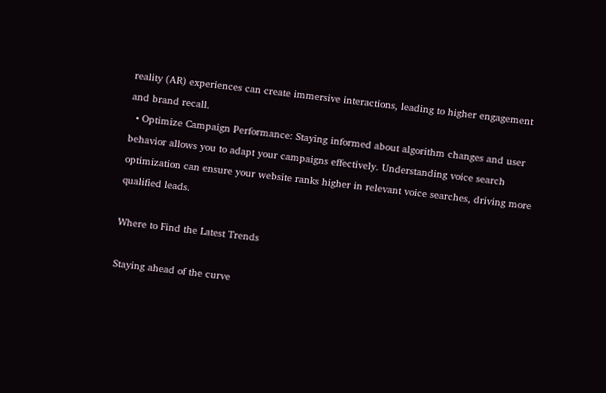reality (AR) experiences can create immersive interactions, leading to higher engagement and brand recall.
  • Optimize Campaign Performance: Staying informed about algorithm changes and user behavior allows you to adapt your campaigns effectively. Understanding voice search optimization can ensure your website ranks higher in relevant voice searches, driving more qualified leads.

Where to Find the Latest Trends

Staying ahead of the curve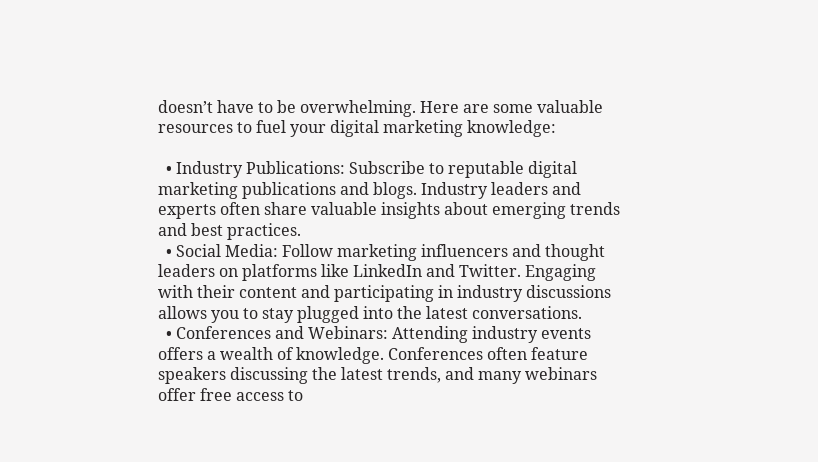doesn’t have to be overwhelming. Here are some valuable resources to fuel your digital marketing knowledge:

  • Industry Publications: Subscribe to reputable digital marketing publications and blogs. Industry leaders and experts often share valuable insights about emerging trends and best practices.
  • Social Media: Follow marketing influencers and thought leaders on platforms like LinkedIn and Twitter. Engaging with their content and participating in industry discussions allows you to stay plugged into the latest conversations.
  • Conferences and Webinars: Attending industry events offers a wealth of knowledge. Conferences often feature speakers discussing the latest trends, and many webinars offer free access to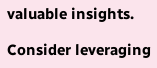valuable insights.

Consider leveraging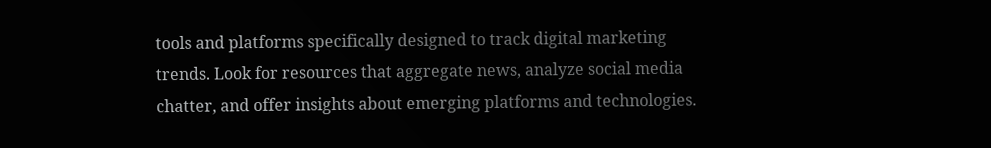tools and platforms specifically designed to track digital marketing trends. Look for resources that aggregate news, analyze social media chatter, and offer insights about emerging platforms and technologies.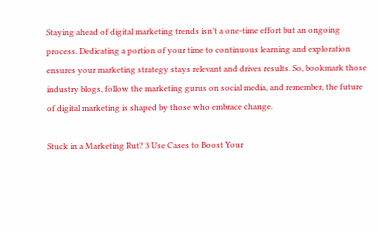Staying ahead of digital marketing trends isn’t a one-time effort but an ongoing process. Dedicating a portion of your time to continuous learning and exploration ensures your marketing strategy stays relevant and drives results. So, bookmark those industry blogs, follow the marketing gurus on social media, and remember, the future of digital marketing is shaped by those who embrace change.

Stuck in a Marketing Rut? 3 Use Cases to Boost Your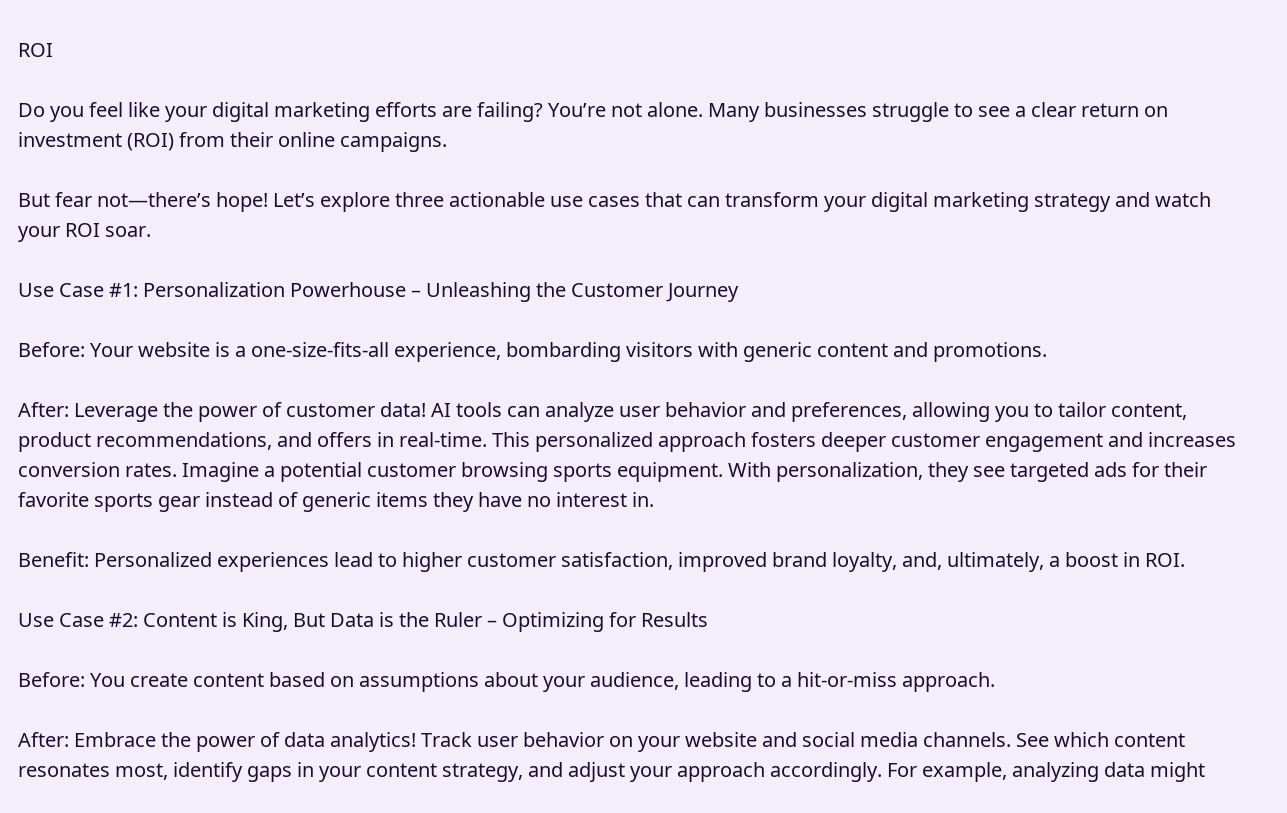ROI

Do you feel like your digital marketing efforts are failing? You’re not alone. Many businesses struggle to see a clear return on investment (ROI) from their online campaigns.

But fear not—there’s hope! Let’s explore three actionable use cases that can transform your digital marketing strategy and watch your ROI soar.

Use Case #1: Personalization Powerhouse – Unleashing the Customer Journey

Before: Your website is a one-size-fits-all experience, bombarding visitors with generic content and promotions.

After: Leverage the power of customer data! AI tools can analyze user behavior and preferences, allowing you to tailor content, product recommendations, and offers in real-time. This personalized approach fosters deeper customer engagement and increases conversion rates. Imagine a potential customer browsing sports equipment. With personalization, they see targeted ads for their favorite sports gear instead of generic items they have no interest in.

Benefit: Personalized experiences lead to higher customer satisfaction, improved brand loyalty, and, ultimately, a boost in ROI.

Use Case #2: Content is King, But Data is the Ruler – Optimizing for Results

Before: You create content based on assumptions about your audience, leading to a hit-or-miss approach.

After: Embrace the power of data analytics! Track user behavior on your website and social media channels. See which content resonates most, identify gaps in your content strategy, and adjust your approach accordingly. For example, analyzing data might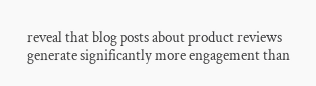reveal that blog posts about product reviews generate significantly more engagement than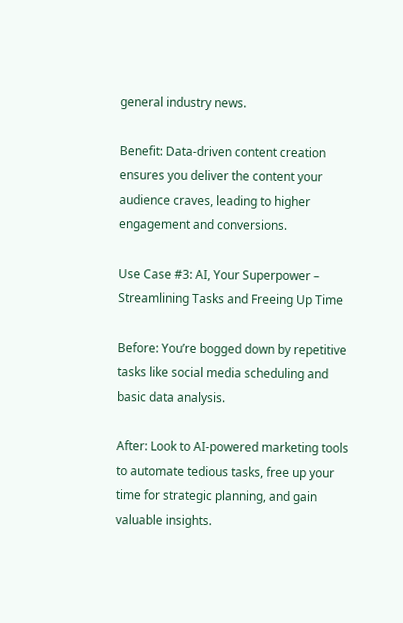general industry news.

Benefit: Data-driven content creation ensures you deliver the content your audience craves, leading to higher engagement and conversions.

Use Case #3: AI, Your Superpower – Streamlining Tasks and Freeing Up Time

Before: You’re bogged down by repetitive tasks like social media scheduling and basic data analysis.

After: Look to AI-powered marketing tools to automate tedious tasks, free up your time for strategic planning, and gain valuable insights.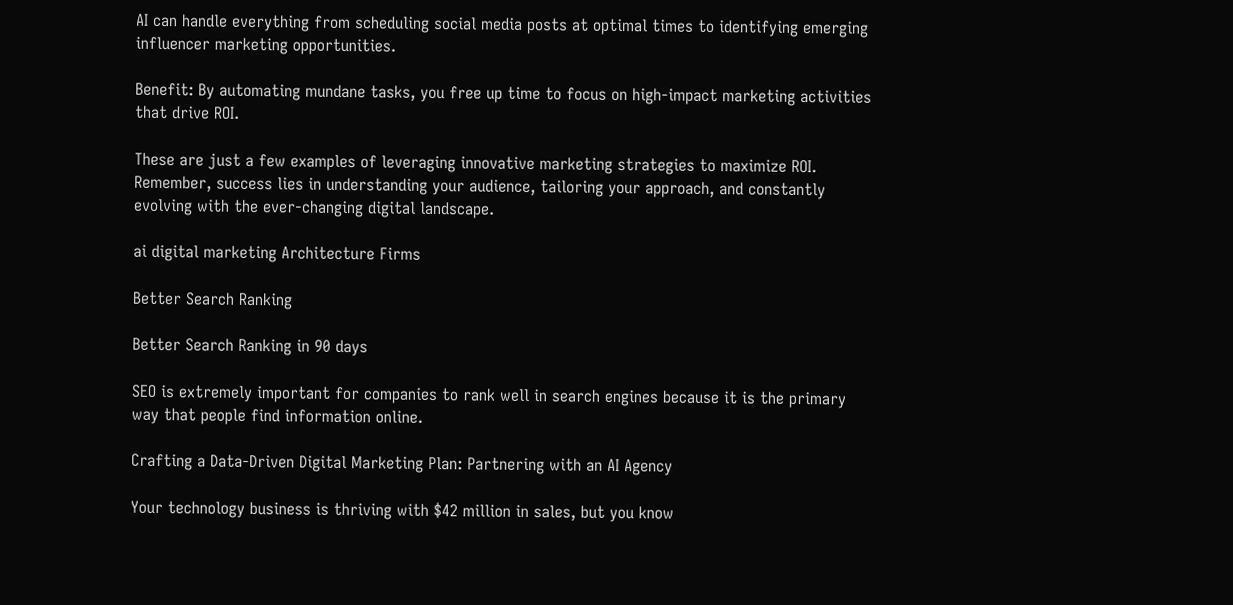AI can handle everything from scheduling social media posts at optimal times to identifying emerging influencer marketing opportunities.

Benefit: By automating mundane tasks, you free up time to focus on high-impact marketing activities that drive ROI.

These are just a few examples of leveraging innovative marketing strategies to maximize ROI. Remember, success lies in understanding your audience, tailoring your approach, and constantly evolving with the ever-changing digital landscape.

ai digital marketing Architecture Firms

Better Search Ranking

Better Search Ranking in 90 days

SEO is extremely important for companies to rank well in search engines because it is the primary way that people find information online.

Crafting a Data-Driven Digital Marketing Plan: Partnering with an AI Agency

Your technology business is thriving with $42 million in sales, but you know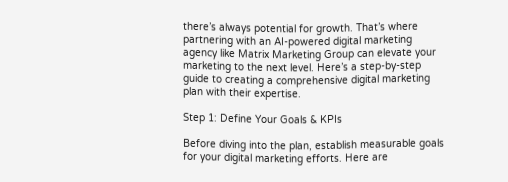there’s always potential for growth. That’s where partnering with an AI-powered digital marketing agency like Matrix Marketing Group can elevate your marketing to the next level. Here’s a step-by-step guide to creating a comprehensive digital marketing plan with their expertise.

Step 1: Define Your Goals & KPIs

Before diving into the plan, establish measurable goals for your digital marketing efforts. Here are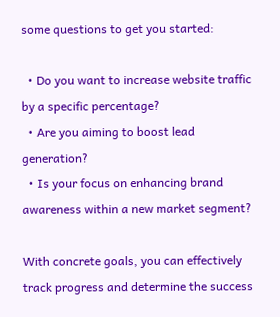some questions to get you started:

  • Do you want to increase website traffic by a specific percentage?
  • Are you aiming to boost lead generation?
  • Is your focus on enhancing brand awareness within a new market segment?

With concrete goals, you can effectively track progress and determine the success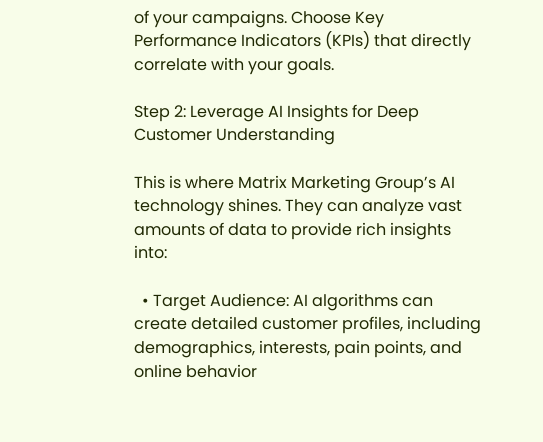of your campaigns. Choose Key Performance Indicators (KPIs) that directly correlate with your goals.

Step 2: Leverage AI Insights for Deep Customer Understanding

This is where Matrix Marketing Group’s AI technology shines. They can analyze vast amounts of data to provide rich insights into:

  • Target Audience: AI algorithms can create detailed customer profiles, including demographics, interests, pain points, and online behavior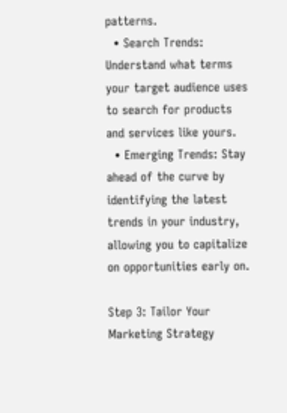patterns.
  • Search Trends: Understand what terms your target audience uses to search for products and services like yours.
  • Emerging Trends: Stay ahead of the curve by identifying the latest trends in your industry, allowing you to capitalize on opportunities early on.

Step 3: Tailor Your Marketing Strategy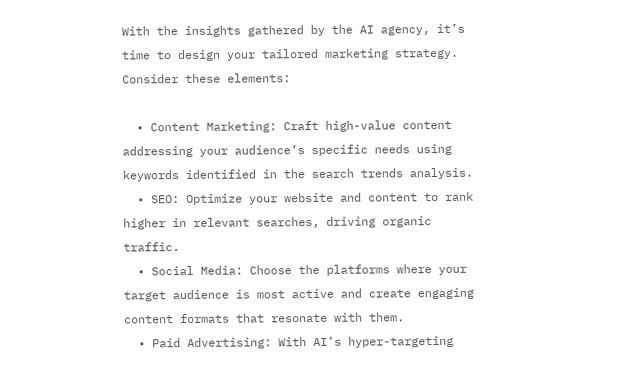With the insights gathered by the AI agency, it’s time to design your tailored marketing strategy. Consider these elements:

  • Content Marketing: Craft high-value content addressing your audience’s specific needs using keywords identified in the search trends analysis.
  • SEO: Optimize your website and content to rank higher in relevant searches, driving organic traffic.
  • Social Media: Choose the platforms where your target audience is most active and create engaging content formats that resonate with them.
  • Paid Advertising: With AI’s hyper-targeting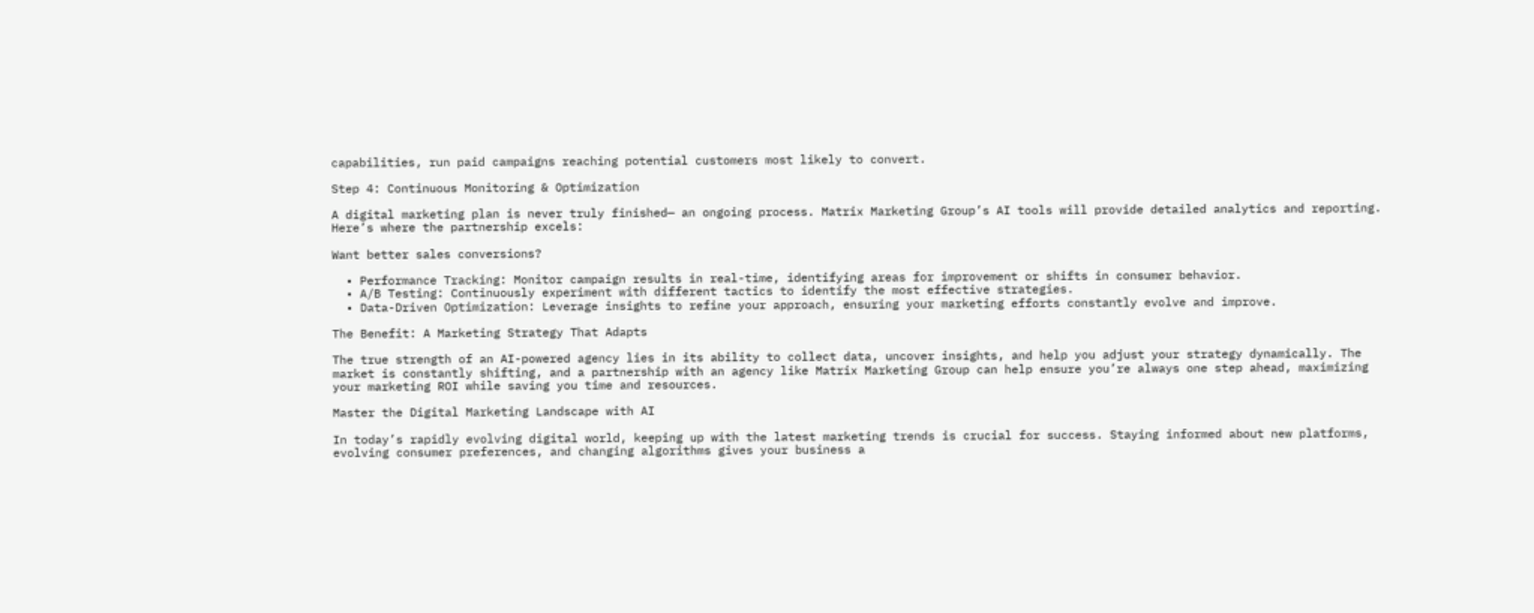capabilities, run paid campaigns reaching potential customers most likely to convert.

Step 4: Continuous Monitoring & Optimization

A digital marketing plan is never truly finished— an ongoing process. Matrix Marketing Group’s AI tools will provide detailed analytics and reporting. Here’s where the partnership excels:

Want better sales conversions?

  • Performance Tracking: Monitor campaign results in real-time, identifying areas for improvement or shifts in consumer behavior.
  • A/B Testing: Continuously experiment with different tactics to identify the most effective strategies.
  • Data-Driven Optimization: Leverage insights to refine your approach, ensuring your marketing efforts constantly evolve and improve.

The Benefit: A Marketing Strategy That Adapts

The true strength of an AI-powered agency lies in its ability to collect data, uncover insights, and help you adjust your strategy dynamically. The market is constantly shifting, and a partnership with an agency like Matrix Marketing Group can help ensure you’re always one step ahead, maximizing your marketing ROI while saving you time and resources.

Master the Digital Marketing Landscape with AI

In today’s rapidly evolving digital world, keeping up with the latest marketing trends is crucial for success. Staying informed about new platforms, evolving consumer preferences, and changing algorithms gives your business a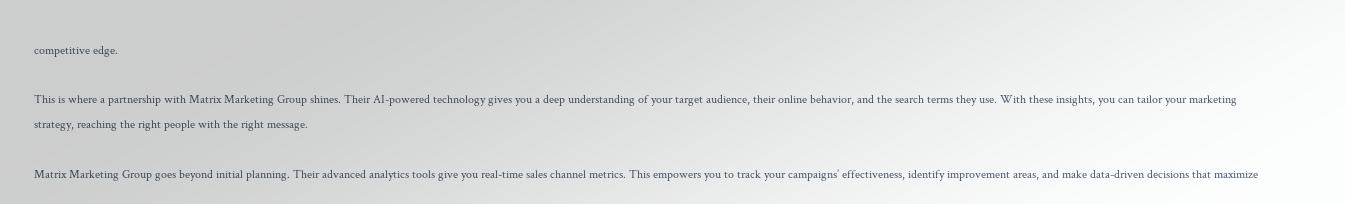competitive edge.

This is where a partnership with Matrix Marketing Group shines. Their AI-powered technology gives you a deep understanding of your target audience, their online behavior, and the search terms they use. With these insights, you can tailor your marketing strategy, reaching the right people with the right message.

Matrix Marketing Group goes beyond initial planning. Their advanced analytics tools give you real-time sales channel metrics. This empowers you to track your campaigns’ effectiveness, identify improvement areas, and make data-driven decisions that maximize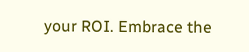your ROI. Embrace the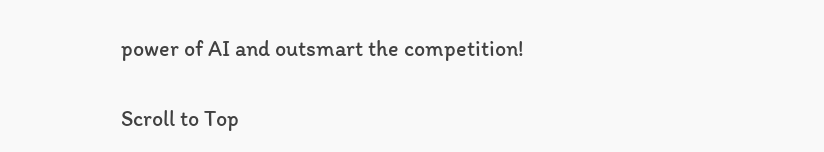power of AI and outsmart the competition!

Scroll to Top